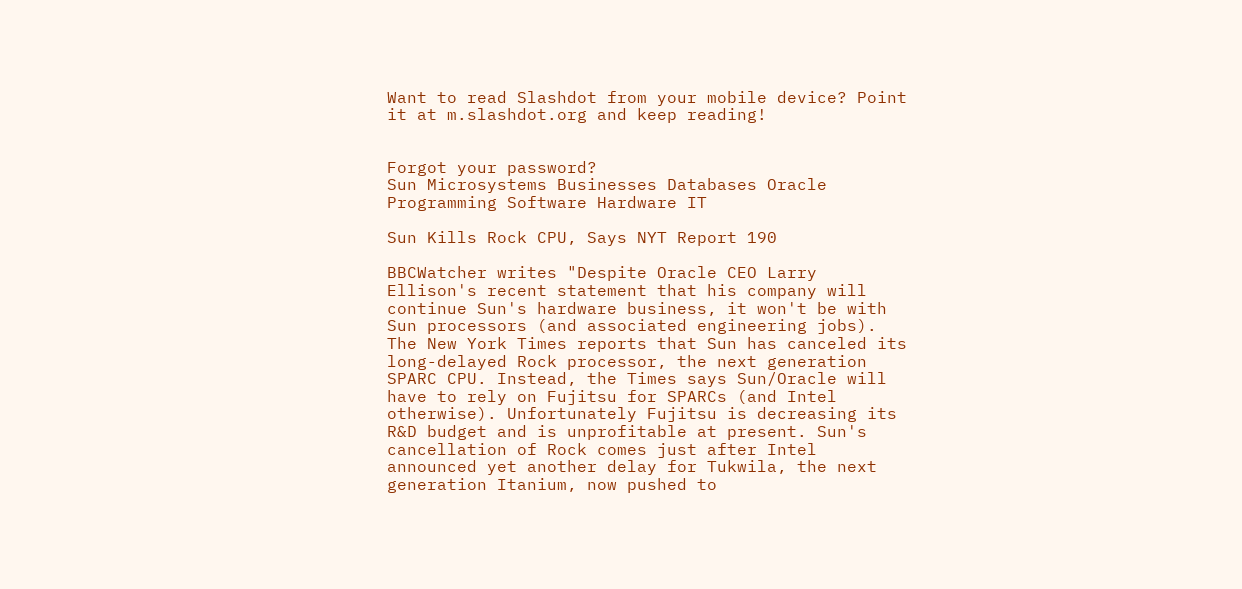Want to read Slashdot from your mobile device? Point it at m.slashdot.org and keep reading!


Forgot your password?
Sun Microsystems Businesses Databases Oracle Programming Software Hardware IT

Sun Kills Rock CPU, Says NYT Report 190

BBCWatcher writes "Despite Oracle CEO Larry Ellison's recent statement that his company will continue Sun's hardware business, it won't be with Sun processors (and associated engineering jobs). The New York Times reports that Sun has canceled its long-delayed Rock processor, the next generation SPARC CPU. Instead, the Times says Sun/Oracle will have to rely on Fujitsu for SPARCs (and Intel otherwise). Unfortunately Fujitsu is decreasing its R&D budget and is unprofitable at present. Sun's cancellation of Rock comes just after Intel announced yet another delay for Tukwila, the next generation Itanium, now pushed to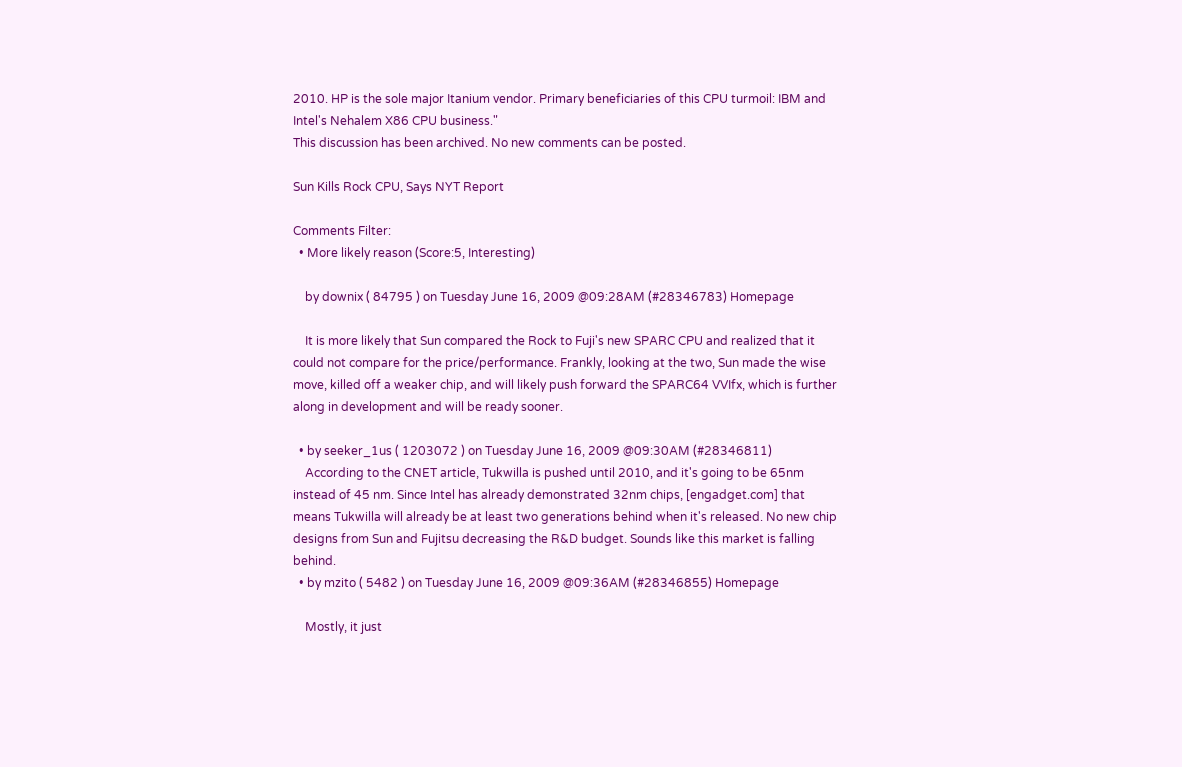2010. HP is the sole major Itanium vendor. Primary beneficiaries of this CPU turmoil: IBM and Intel's Nehalem X86 CPU business."
This discussion has been archived. No new comments can be posted.

Sun Kills Rock CPU, Says NYT Report

Comments Filter:
  • More likely reason (Score:5, Interesting)

    by downix ( 84795 ) on Tuesday June 16, 2009 @09:28AM (#28346783) Homepage

    It is more likely that Sun compared the Rock to Fuji's new SPARC CPU and realized that it could not compare for the price/performance. Frankly, looking at the two, Sun made the wise move, killed off a weaker chip, and will likely push forward the SPARC64 VVIfx, which is further along in development and will be ready sooner.

  • by seeker_1us ( 1203072 ) on Tuesday June 16, 2009 @09:30AM (#28346811)
    According to the CNET article, Tukwilla is pushed until 2010, and it's going to be 65nm instead of 45 nm. Since Intel has already demonstrated 32nm chips, [engadget.com] that means Tukwilla will already be at least two generations behind when it's released. No new chip designs from Sun and Fujitsu decreasing the R&D budget. Sounds like this market is falling behind.
  • by mzito ( 5482 ) on Tuesday June 16, 2009 @09:36AM (#28346855) Homepage

    Mostly, it just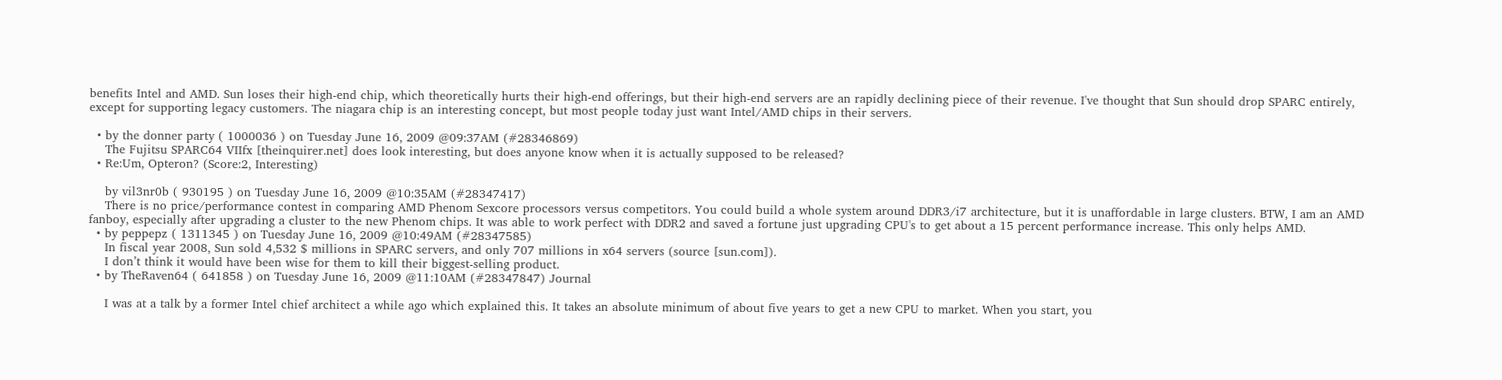benefits Intel and AMD. Sun loses their high-end chip, which theoretically hurts their high-end offerings, but their high-end servers are an rapidly declining piece of their revenue. I've thought that Sun should drop SPARC entirely, except for supporting legacy customers. The niagara chip is an interesting concept, but most people today just want Intel/AMD chips in their servers.

  • by the donner party ( 1000036 ) on Tuesday June 16, 2009 @09:37AM (#28346869)
    The Fujitsu SPARC64 VIIfx [theinquirer.net] does look interesting, but does anyone know when it is actually supposed to be released?
  • Re:Um, Opteron? (Score:2, Interesting)

    by vil3nr0b ( 930195 ) on Tuesday June 16, 2009 @10:35AM (#28347417)
    There is no price/performance contest in comparing AMD Phenom Sexcore processors versus competitors. You could build a whole system around DDR3/i7 architecture, but it is unaffordable in large clusters. BTW, I am an AMD fanboy, especially after upgrading a cluster to the new Phenom chips. It was able to work perfect with DDR2 and saved a fortune just upgrading CPU's to get about a 15 percent performance increase. This only helps AMD.
  • by peppepz ( 1311345 ) on Tuesday June 16, 2009 @10:49AM (#28347585)
    In fiscal year 2008, Sun sold 4,532 $ millions in SPARC servers, and only 707 millions in x64 servers (source [sun.com]).
    I don’t think it would have been wise for them to kill their biggest-selling product.
  • by TheRaven64 ( 641858 ) on Tuesday June 16, 2009 @11:10AM (#28347847) Journal

    I was at a talk by a former Intel chief architect a while ago which explained this. It takes an absolute minimum of about five years to get a new CPU to market. When you start, you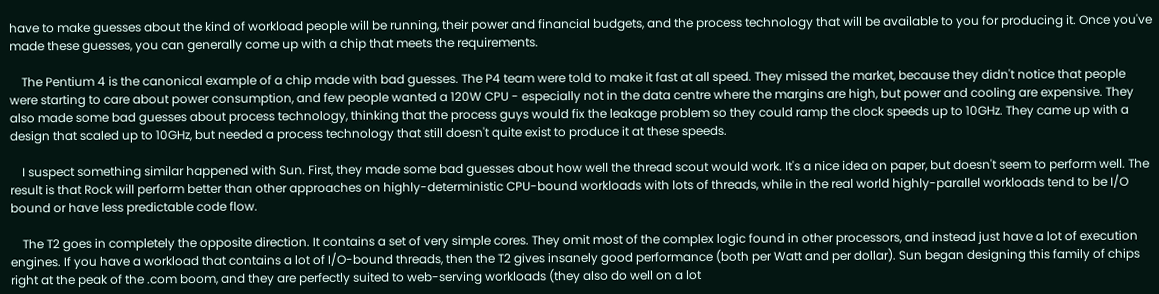have to make guesses about the kind of workload people will be running, their power and financial budgets, and the process technology that will be available to you for producing it. Once you've made these guesses, you can generally come up with a chip that meets the requirements.

    The Pentium 4 is the canonical example of a chip made with bad guesses. The P4 team were told to make it fast at all speed. They missed the market, because they didn't notice that people were starting to care about power consumption, and few people wanted a 120W CPU - especially not in the data centre where the margins are high, but power and cooling are expensive. They also made some bad guesses about process technology, thinking that the process guys would fix the leakage problem so they could ramp the clock speeds up to 10GHz. They came up with a design that scaled up to 10GHz, but needed a process technology that still doesn't quite exist to produce it at these speeds.

    I suspect something similar happened with Sun. First, they made some bad guesses about how well the thread scout would work. It's a nice idea on paper, but doesn't seem to perform well. The result is that Rock will perform better than other approaches on highly-deterministic CPU-bound workloads with lots of threads, while in the real world highly-parallel workloads tend to be I/O bound or have less predictable code flow.

    The T2 goes in completely the opposite direction. It contains a set of very simple cores. They omit most of the complex logic found in other processors, and instead just have a lot of execution engines. If you have a workload that contains a lot of I/O-bound threads, then the T2 gives insanely good performance (both per Watt and per dollar). Sun began designing this family of chips right at the peak of the .com boom, and they are perfectly suited to web-serving workloads (they also do well on a lot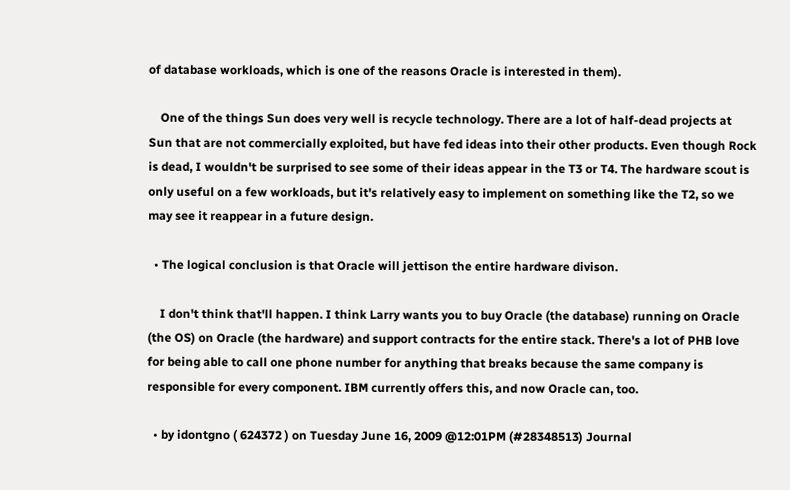of database workloads, which is one of the reasons Oracle is interested in them).

    One of the things Sun does very well is recycle technology. There are a lot of half-dead projects at Sun that are not commercially exploited, but have fed ideas into their other products. Even though Rock is dead, I wouldn't be surprised to see some of their ideas appear in the T3 or T4. The hardware scout is only useful on a few workloads, but it's relatively easy to implement on something like the T2, so we may see it reappear in a future design.

  • The logical conclusion is that Oracle will jettison the entire hardware divison.

    I don't think that'll happen. I think Larry wants you to buy Oracle (the database) running on Oracle (the OS) on Oracle (the hardware) and support contracts for the entire stack. There's a lot of PHB love for being able to call one phone number for anything that breaks because the same company is responsible for every component. IBM currently offers this, and now Oracle can, too.

  • by idontgno ( 624372 ) on Tuesday June 16, 2009 @12:01PM (#28348513) Journal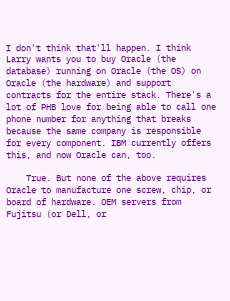I don't think that'll happen. I think Larry wants you to buy Oracle (the database) running on Oracle (the OS) on Oracle (the hardware) and support contracts for the entire stack. There's a lot of PHB love for being able to call one phone number for anything that breaks because the same company is responsible for every component. IBM currently offers this, and now Oracle can, too.

    True. But none of the above requires Oracle to manufacture one screw, chip, or board of hardware. OEM servers from Fujitsu (or Dell, or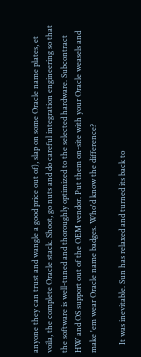anyone they can trust and wangle a good price out of), slap on some Oracle name plates, et voila, the complete Oracle stack. Shoot, go nuts and do careful integration engineering so that the software is well-tuned and thoroughly optimized to the selected hardware. Subcontract HW and OS support out of the OEM vendor. Put them on-site with your Oracle weasels and make 'em wear Oracle name badges. Who'd know the difference?

    It was inevitable. Sun has relaxed and turned its back to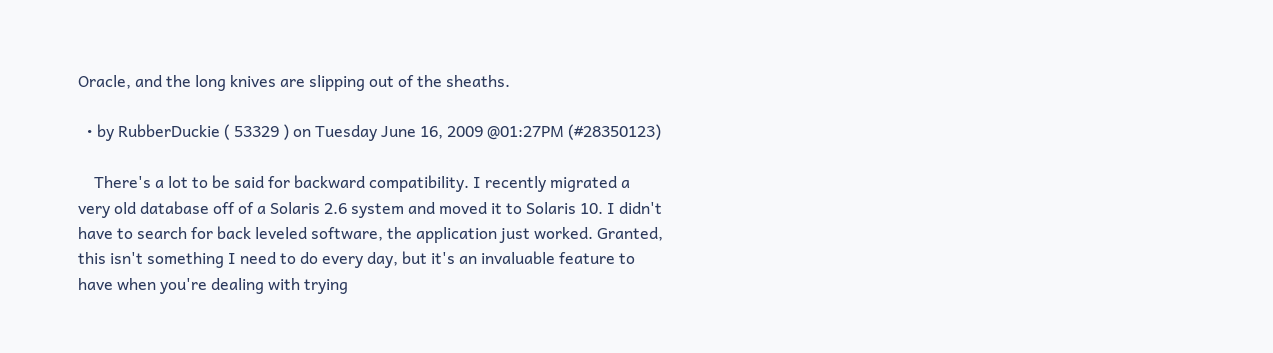Oracle, and the long knives are slipping out of the sheaths.

  • by RubberDuckie ( 53329 ) on Tuesday June 16, 2009 @01:27PM (#28350123)

    There's a lot to be said for backward compatibility. I recently migrated a very old database off of a Solaris 2.6 system and moved it to Solaris 10. I didn't have to search for back leveled software, the application just worked. Granted, this isn't something I need to do every day, but it's an invaluable feature to have when you're dealing with trying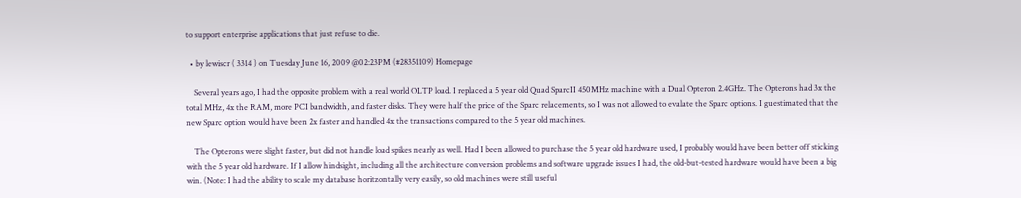to support enterprise applications that just refuse to die.

  • by lewiscr ( 3314 ) on Tuesday June 16, 2009 @02:23PM (#28351109) Homepage

    Several years ago, I had the opposite problem with a real world OLTP load. I replaced a 5 year old Quad SparcII 450MHz machine with a Dual Opteron 2.4GHz. The Opterons had 3x the total MHz, 4x the RAM, more PCI bandwidth, and faster disks. They were half the price of the Sparc relacements, so I was not allowed to evalate the Sparc options. I guestimated that the new Sparc option would have been 2x faster and handled 4x the transactions compared to the 5 year old machines.

    The Opterons were slight faster, but did not handle load spikes nearly as well. Had I been allowed to purchase the 5 year old hardware used, I probably would have been better off sticking with the 5 year old hardware. If I allow hindsight, including all the architecture conversion problems and software upgrade issues I had, the old-but-tested hardware would have been a big win. (Note: I had the ability to scale my database horitzontally very easily, so old machines were still useful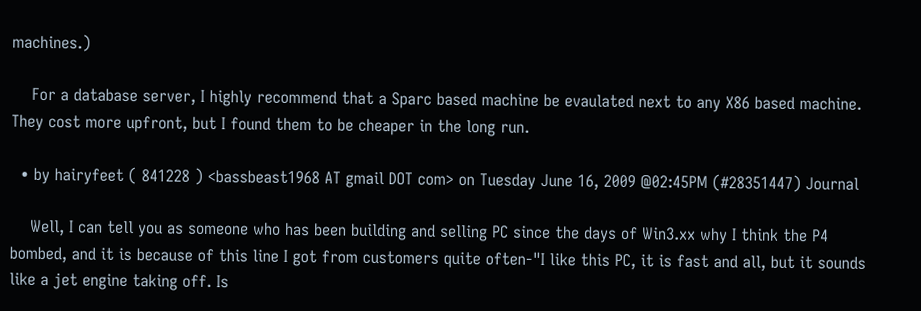machines.)

    For a database server, I highly recommend that a Sparc based machine be evaulated next to any X86 based machine. They cost more upfront, but I found them to be cheaper in the long run.

  • by hairyfeet ( 841228 ) <bassbeast1968 AT gmail DOT com> on Tuesday June 16, 2009 @02:45PM (#28351447) Journal

    Well, I can tell you as someone who has been building and selling PC since the days of Win3.xx why I think the P4 bombed, and it is because of this line I got from customers quite often-"I like this PC, it is fast and all, but it sounds like a jet engine taking off. Is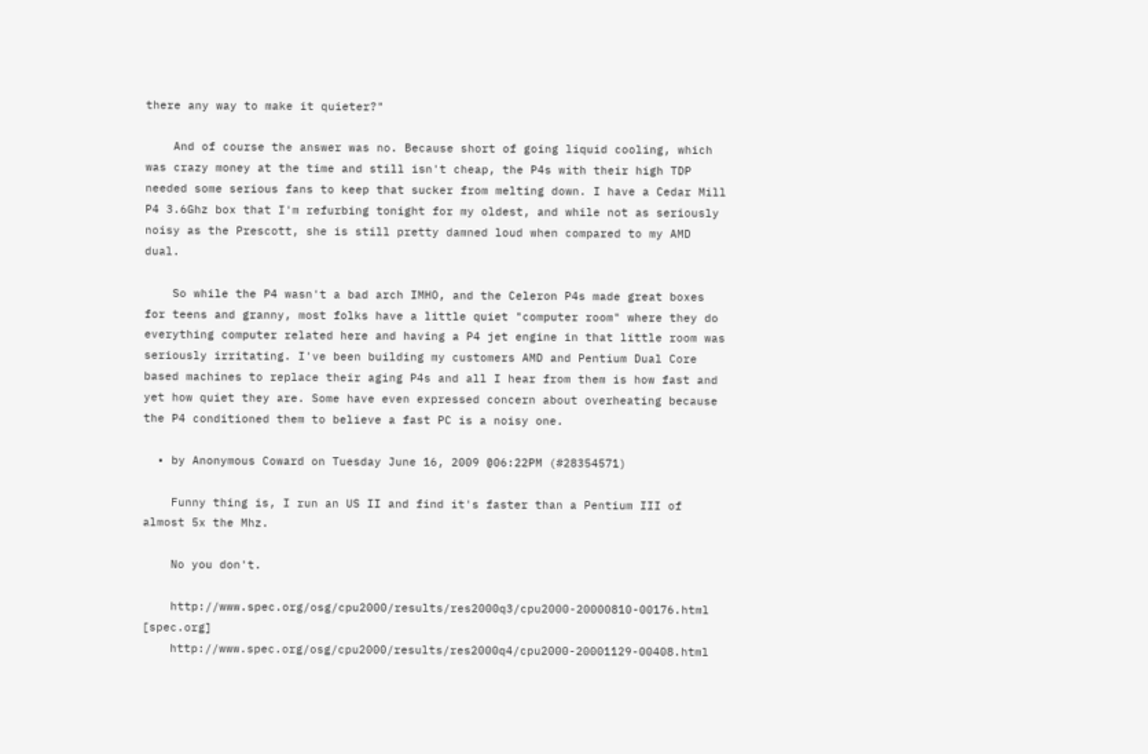there any way to make it quieter?"

    And of course the answer was no. Because short of going liquid cooling, which was crazy money at the time and still isn't cheap, the P4s with their high TDP needed some serious fans to keep that sucker from melting down. I have a Cedar Mill P4 3.6Ghz box that I'm refurbing tonight for my oldest, and while not as seriously noisy as the Prescott, she is still pretty damned loud when compared to my AMD dual.

    So while the P4 wasn't a bad arch IMHO, and the Celeron P4s made great boxes for teens and granny, most folks have a little quiet "computer room" where they do everything computer related here and having a P4 jet engine in that little room was seriously irritating. I've been building my customers AMD and Pentium Dual Core based machines to replace their aging P4s and all I hear from them is how fast and yet how quiet they are. Some have even expressed concern about overheating because the P4 conditioned them to believe a fast PC is a noisy one.

  • by Anonymous Coward on Tuesday June 16, 2009 @06:22PM (#28354571)

    Funny thing is, I run an US II and find it's faster than a Pentium III of almost 5x the Mhz.

    No you don't.

    http://www.spec.org/osg/cpu2000/results/res2000q3/cpu2000-20000810-00176.html [spec.org]
    http://www.spec.org/osg/cpu2000/results/res2000q4/cpu2000-20001129-00408.html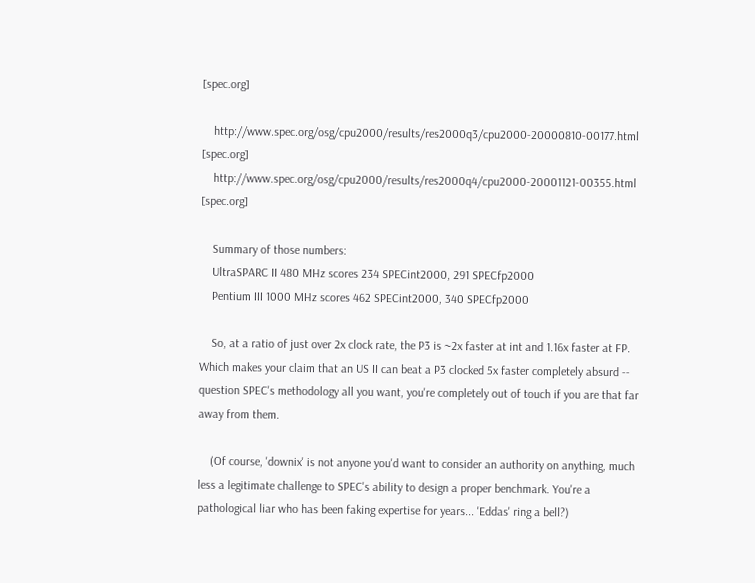[spec.org]

    http://www.spec.org/osg/cpu2000/results/res2000q3/cpu2000-20000810-00177.html [spec.org]
    http://www.spec.org/osg/cpu2000/results/res2000q4/cpu2000-20001121-00355.html [spec.org]

    Summary of those numbers:
    UltraSPARC II 480 MHz scores 234 SPECint2000, 291 SPECfp2000
    Pentium III 1000 MHz scores 462 SPECint2000, 340 SPECfp2000

    So, at a ratio of just over 2x clock rate, the P3 is ~2x faster at int and 1.16x faster at FP. Which makes your claim that an US II can beat a P3 clocked 5x faster completely absurd -- question SPEC's methodology all you want, you're completely out of touch if you are that far away from them.

    (Of course, 'downix' is not anyone you'd want to consider an authority on anything, much less a legitimate challenge to SPEC's ability to design a proper benchmark. You're a pathological liar who has been faking expertise for years... 'Eddas' ring a bell?)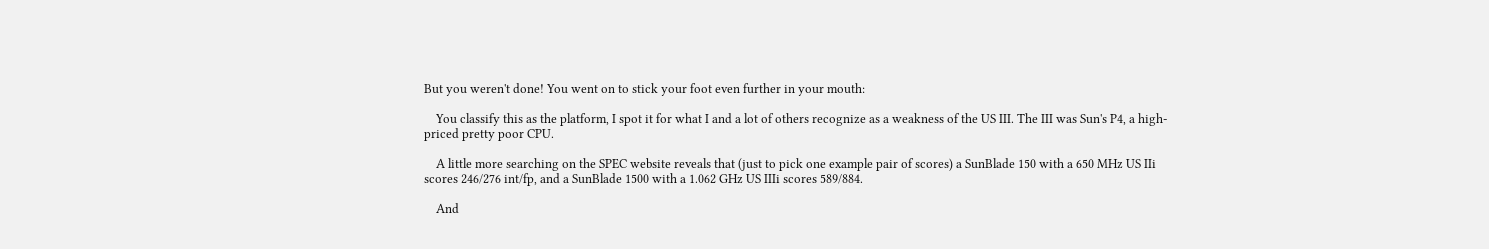But you weren't done! You went on to stick your foot even further in your mouth:

    You classify this as the platform, I spot it for what I and a lot of others recognize as a weakness of the US III. The III was Sun's P4, a high-priced pretty poor CPU.

    A little more searching on the SPEC website reveals that (just to pick one example pair of scores) a SunBlade 150 with a 650 MHz US IIi scores 246/276 int/fp, and a SunBlade 1500 with a 1.062 GHz US IIIi scores 589/884.

    And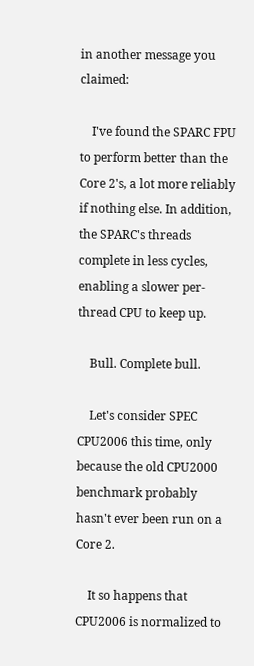in another message you claimed:

    I've found the SPARC FPU to perform better than the Core 2's, a lot more reliably if nothing else. In addition, the SPARC's threads complete in less cycles, enabling a slower per-thread CPU to keep up.

    Bull. Complete bull.

    Let's consider SPEC CPU2006 this time, only because the old CPU2000 benchmark probably hasn't ever been run on a Core 2.

    It so happens that CPU2006 is normalized to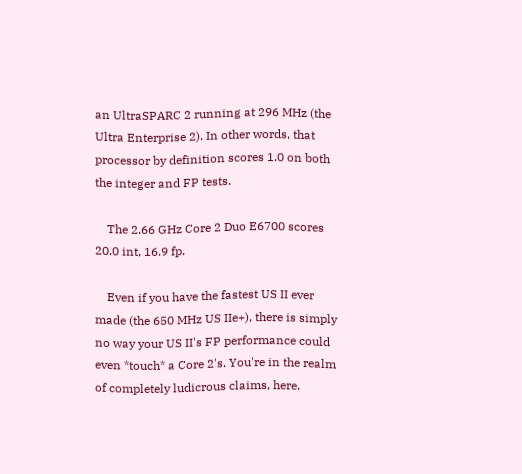an UltraSPARC 2 running at 296 MHz (the Ultra Enterprise 2). In other words, that processor by definition scores 1.0 on both the integer and FP tests.

    The 2.66 GHz Core 2 Duo E6700 scores 20.0 int, 16.9 fp.

    Even if you have the fastest US II ever made (the 650 MHz US IIe+), there is simply no way your US II's FP performance could even *touch* a Core 2's. You're in the realm of completely ludicrous claims, here.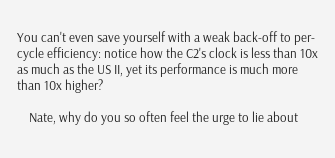You can't even save yourself with a weak back-off to per-cycle efficiency: notice how the C2's clock is less than 10x as much as the US II, yet its performance is much more than 10x higher?

    Nate, why do you so often feel the urge to lie about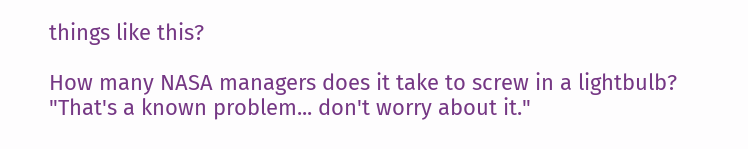things like this?

How many NASA managers does it take to screw in a lightbulb? "That's a known problem... don't worry about it."